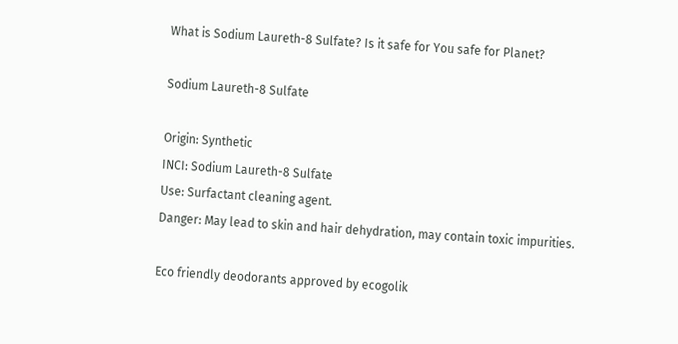What is Sodium Laureth-8 Sulfate? Is it safe for You safe for Planet?

Sodium Laureth-8 Sulfate

Origin: Synthetic
INCI: Sodium Laureth-8 Sulfate
Use: Surfactant cleaning agent.
Danger: May lead to skin and hair dehydration, may contain toxic impurities.

Eco friendly deodorants approved by ecogolik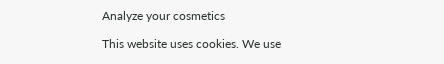Analyze your cosmetics

This website uses cookies. We use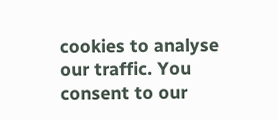cookies to analyse our traffic. You consent to our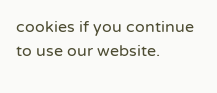cookies if you continue to use our website.